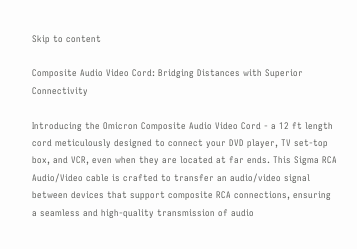Skip to content

Composite Audio Video Cord: Bridging Distances with Superior Connectivity

Introducing the Omicron Composite Audio Video Cord - a 12 ft length cord meticulously designed to connect your DVD player, TV set-top box, and VCR, even when they are located at far ends. This Sigma RCA Audio/Video cable is crafted to transfer an audio/video signal between devices that support composite RCA connections, ensuring a seamless and high-quality transmission of audio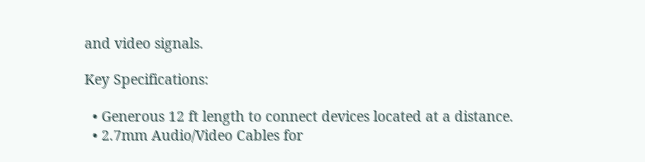and video signals.

Key Specifications:

  • Generous 12 ft length to connect devices located at a distance.
  • 2.7mm Audio/Video Cables for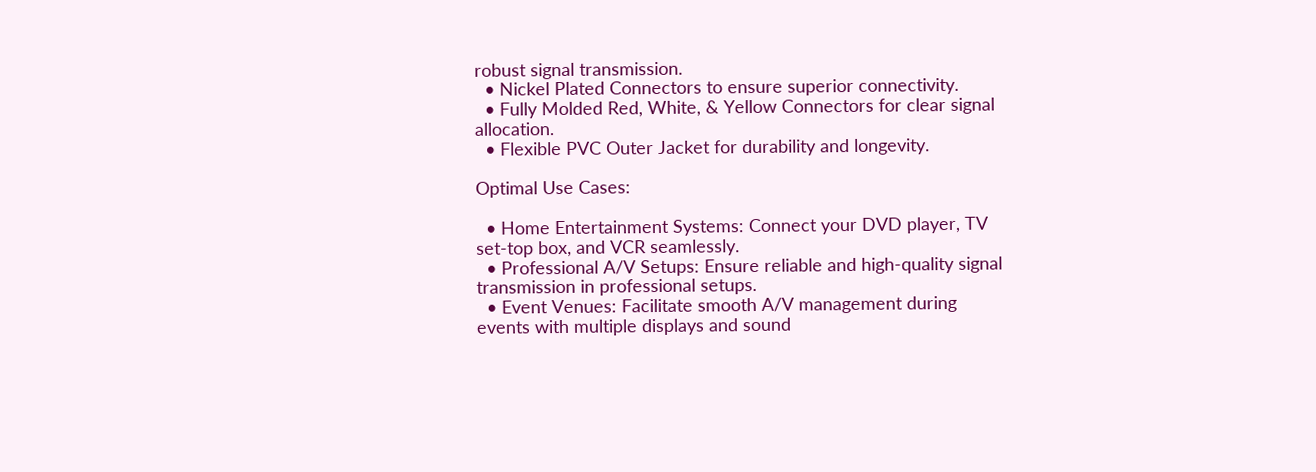robust signal transmission.
  • Nickel Plated Connectors to ensure superior connectivity.
  • Fully Molded Red, White, & Yellow Connectors for clear signal allocation.
  • Flexible PVC Outer Jacket for durability and longevity.

Optimal Use Cases:

  • Home Entertainment Systems: Connect your DVD player, TV set-top box, and VCR seamlessly.
  • Professional A/V Setups: Ensure reliable and high-quality signal transmission in professional setups.
  • Event Venues: Facilitate smooth A/V management during events with multiple displays and sound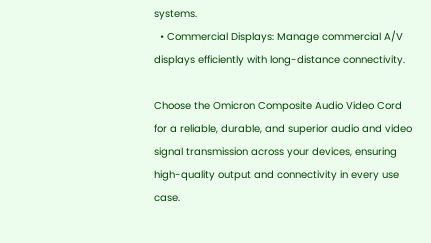systems.
  • Commercial Displays: Manage commercial A/V displays efficiently with long-distance connectivity.

Choose the Omicron Composite Audio Video Cord for a reliable, durable, and superior audio and video signal transmission across your devices, ensuring high-quality output and connectivity in every use case.